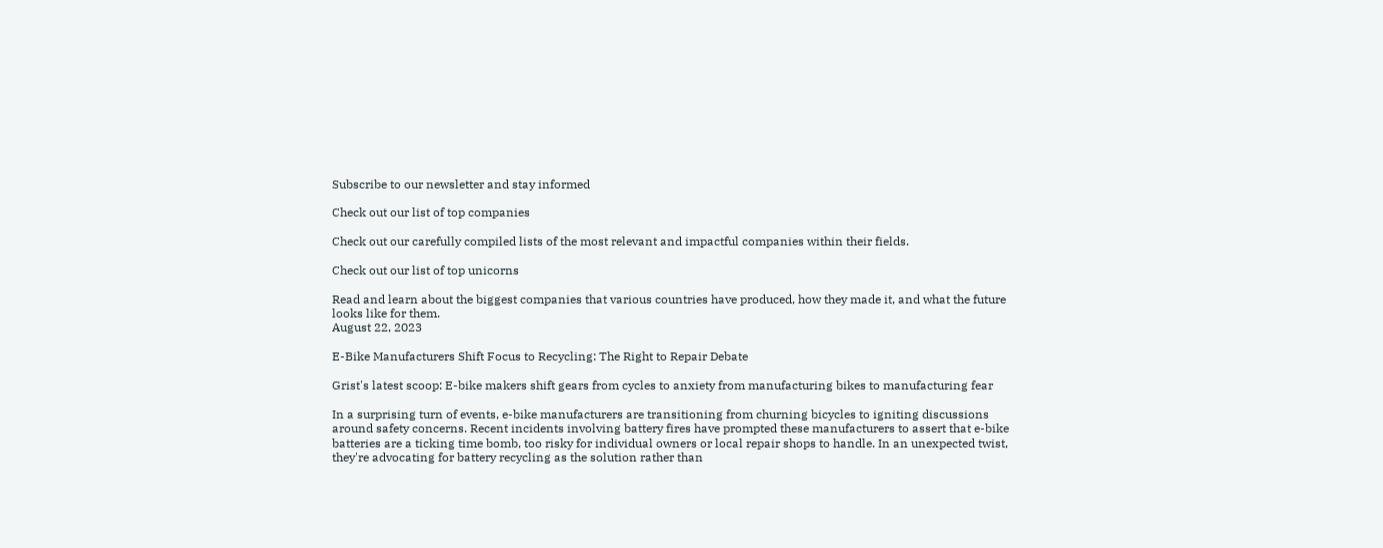Subscribe to our newsletter and stay informed

Check out our list of top companies

Check out our carefully compiled lists of the most relevant and impactful companies within their fields.

Check out our list of top unicorns

Read and learn about the biggest companies that various countries have produced, how they made it, and what the future looks like for them.
August 22, 2023

E-Bike Manufacturers Shift Focus to Recycling: The Right to Repair Debate

Grist's latest scoop: E-bike makers shift gears from cycles to anxiety from manufacturing bikes to manufacturing fear

In a surprising turn of events, e-bike manufacturers are transitioning from churning bicycles to igniting discussions around safety concerns. Recent incidents involving battery fires have prompted these manufacturers to assert that e-bike batteries are a ticking time bomb, too risky for individual owners or local repair shops to handle. In an unexpected twist, they're advocating for battery recycling as the solution rather than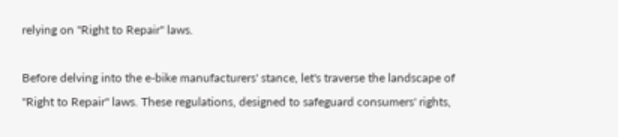relying on "Right to Repair" laws.

Before delving into the e-bike manufacturers' stance, let's traverse the landscape of "Right to Repair" laws. These regulations, designed to safeguard consumers' rights,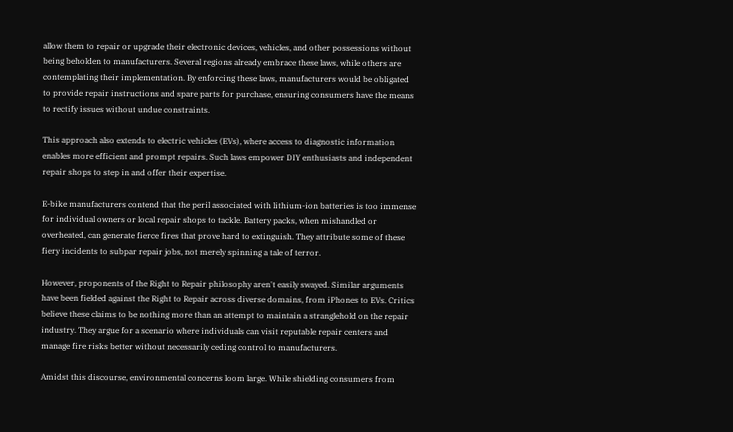allow them to repair or upgrade their electronic devices, vehicles, and other possessions without being beholden to manufacturers. Several regions already embrace these laws, while others are contemplating their implementation. By enforcing these laws, manufacturers would be obligated to provide repair instructions and spare parts for purchase, ensuring consumers have the means to rectify issues without undue constraints.

This approach also extends to electric vehicles (EVs), where access to diagnostic information enables more efficient and prompt repairs. Such laws empower DIY enthusiasts and independent repair shops to step in and offer their expertise.

E-bike manufacturers contend that the peril associated with lithium-ion batteries is too immense for individual owners or local repair shops to tackle. Battery packs, when mishandled or overheated, can generate fierce fires that prove hard to extinguish. They attribute some of these fiery incidents to subpar repair jobs, not merely spinning a tale of terror.

However, proponents of the Right to Repair philosophy aren't easily swayed. Similar arguments have been fielded against the Right to Repair across diverse domains, from iPhones to EVs. Critics believe these claims to be nothing more than an attempt to maintain a stranglehold on the repair industry. They argue for a scenario where individuals can visit reputable repair centers and manage fire risks better without necessarily ceding control to manufacturers.

Amidst this discourse, environmental concerns loom large. While shielding consumers from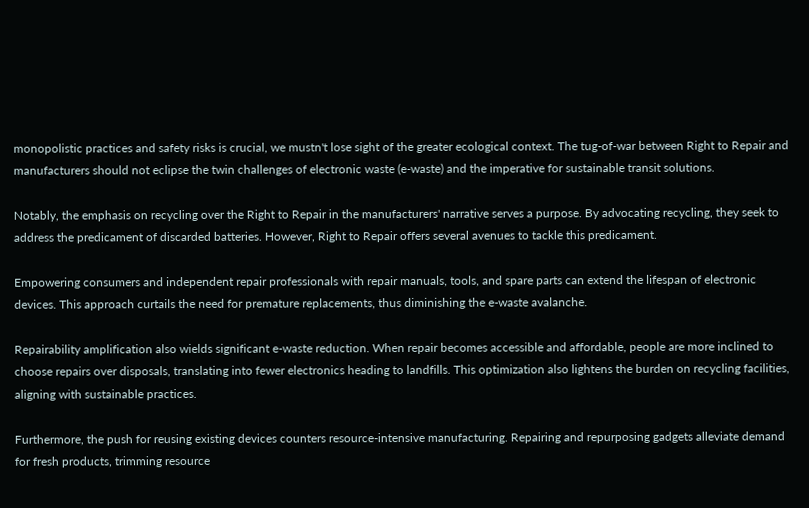monopolistic practices and safety risks is crucial, we mustn't lose sight of the greater ecological context. The tug-of-war between Right to Repair and manufacturers should not eclipse the twin challenges of electronic waste (e-waste) and the imperative for sustainable transit solutions.

Notably, the emphasis on recycling over the Right to Repair in the manufacturers' narrative serves a purpose. By advocating recycling, they seek to address the predicament of discarded batteries. However, Right to Repair offers several avenues to tackle this predicament.

Empowering consumers and independent repair professionals with repair manuals, tools, and spare parts can extend the lifespan of electronic devices. This approach curtails the need for premature replacements, thus diminishing the e-waste avalanche.

Repairability amplification also wields significant e-waste reduction. When repair becomes accessible and affordable, people are more inclined to choose repairs over disposals, translating into fewer electronics heading to landfills. This optimization also lightens the burden on recycling facilities, aligning with sustainable practices.

Furthermore, the push for reusing existing devices counters resource-intensive manufacturing. Repairing and repurposing gadgets alleviate demand for fresh products, trimming resource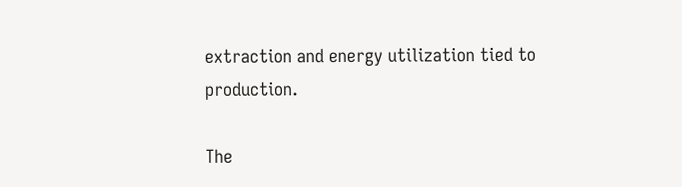extraction and energy utilization tied to production.

The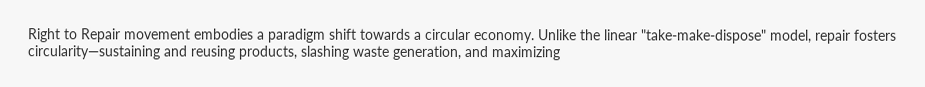Right to Repair movement embodies a paradigm shift towards a circular economy. Unlike the linear "take-make-dispose" model, repair fosters circularity—sustaining and reusing products, slashing waste generation, and maximizing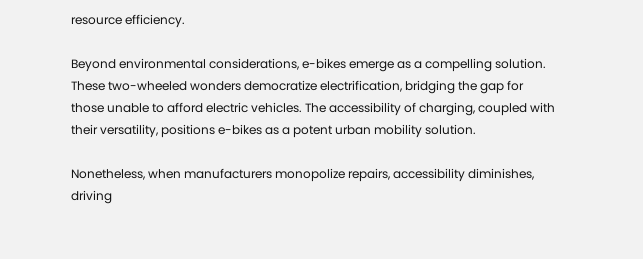resource efficiency.

Beyond environmental considerations, e-bikes emerge as a compelling solution. These two-wheeled wonders democratize electrification, bridging the gap for those unable to afford electric vehicles. The accessibility of charging, coupled with their versatility, positions e-bikes as a potent urban mobility solution.

Nonetheless, when manufacturers monopolize repairs, accessibility diminishes, driving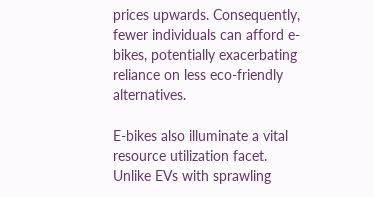prices upwards. Consequently, fewer individuals can afford e-bikes, potentially exacerbating reliance on less eco-friendly alternatives.

E-bikes also illuminate a vital resource utilization facet. Unlike EVs with sprawling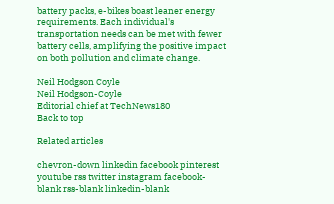battery packs, e-bikes boast leaner energy requirements. Each individual's transportation needs can be met with fewer battery cells, amplifying the positive impact on both pollution and climate change.

Neil Hodgson Coyle
Neil Hodgson-Coyle
Editorial chief at TechNews180
Back to top

Related articles

chevron-down linkedin facebook pinterest youtube rss twitter instagram facebook-blank rss-blank linkedin-blank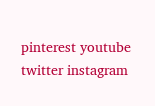pinterest youtube twitter instagram